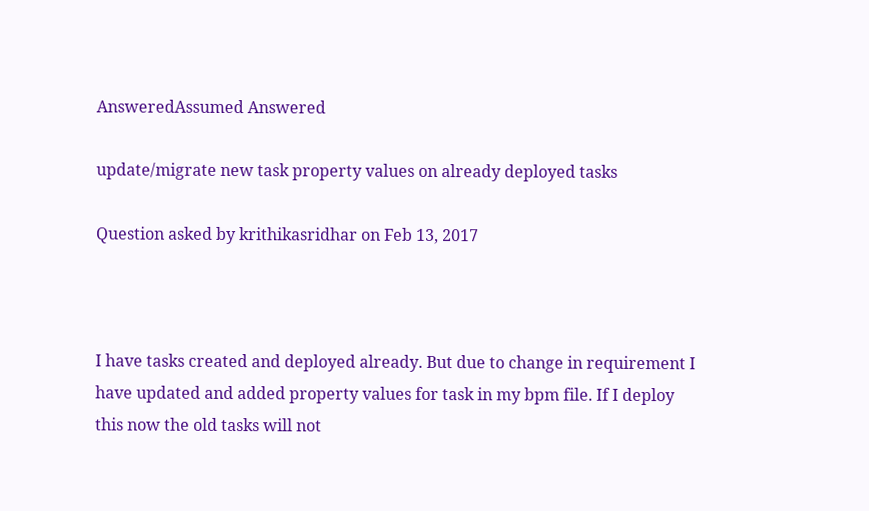AnsweredAssumed Answered

update/migrate new task property values on already deployed tasks

Question asked by krithikasridhar on Feb 13, 2017



I have tasks created and deployed already. But due to change in requirement I have updated and added property values for task in my bpm file. If I deploy this now the old tasks will not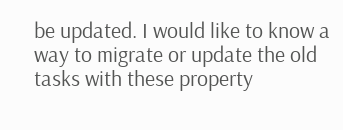be updated. I would like to know a way to migrate or update the old tasks with these property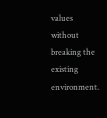values without breaking the existing environment.